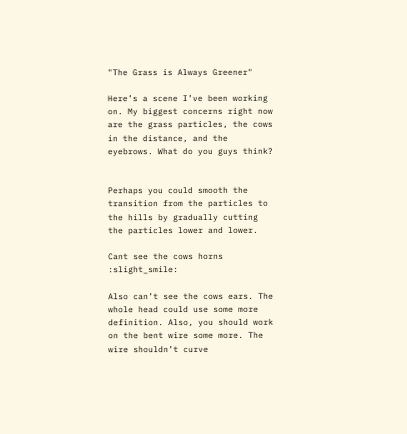"The Grass is Always Greener"

Here’s a scene I’ve been working on. My biggest concerns right now are the grass particles, the cows in the distance, and the eyebrows. What do you guys think?


Perhaps you could smooth the transition from the particles to the hills by gradually cutting the particles lower and lower.

Cant see the cows horns :slight_smile:

Also can’t see the cows ears. The whole head could use some more definition. Also, you should work on the bent wire some more. The wire shouldn’t curve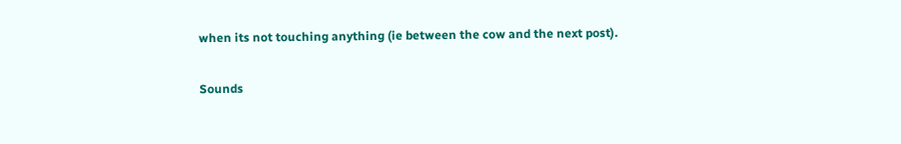when its not touching anything (ie between the cow and the next post).

Sounds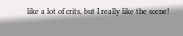like a lot of crits, but I really like the scene!